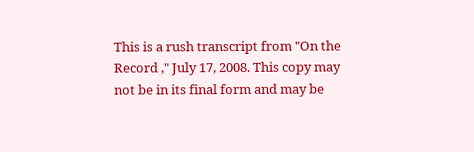This is a rush transcript from "On the Record ," July 17, 2008. This copy may not be in its final form and may be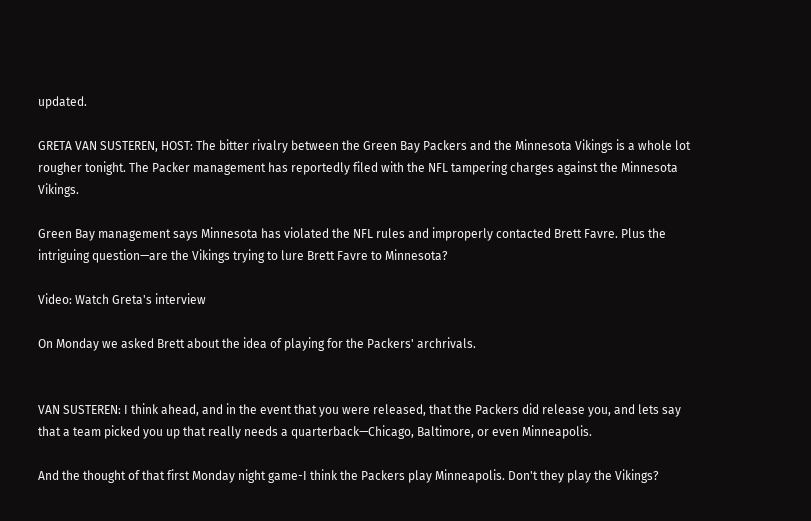updated.

GRETA VAN SUSTEREN, HOST: The bitter rivalry between the Green Bay Packers and the Minnesota Vikings is a whole lot rougher tonight. The Packer management has reportedly filed with the NFL tampering charges against the Minnesota Vikings.

Green Bay management says Minnesota has violated the NFL rules and improperly contacted Brett Favre. Plus the intriguing question—are the Vikings trying to lure Brett Favre to Minnesota?

Video: Watch Greta's interview

On Monday we asked Brett about the idea of playing for the Packers' archrivals.


VAN SUSTEREN: I think ahead, and in the event that you were released, that the Packers did release you, and lets say that a team picked you up that really needs a quarterback—Chicago, Baltimore, or even Minneapolis.

And the thought of that first Monday night game-I think the Packers play Minneapolis. Don't they play the Vikings?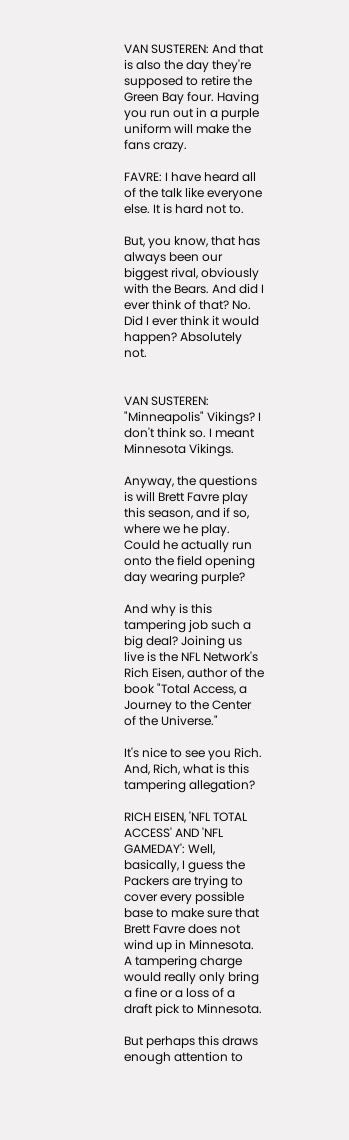VAN SUSTEREN: And that is also the day they're supposed to retire the Green Bay four. Having you run out in a purple uniform will make the fans crazy.

FAVRE: I have heard all of the talk like everyone else. It is hard not to.

But, you know, that has always been our biggest rival, obviously with the Bears. And did I ever think of that? No. Did I ever think it would happen? Absolutely not.


VAN SUSTEREN: "Minneapolis" Vikings? I don't think so. I meant Minnesota Vikings.

Anyway, the questions is will Brett Favre play this season, and if so, where we he play. Could he actually run onto the field opening day wearing purple?

And why is this tampering job such a big deal? Joining us live is the NFL Network's Rich Eisen, author of the book "Total Access, a Journey to the Center of the Universe."

It's nice to see you Rich. And, Rich, what is this tampering allegation?

RICH EISEN, 'NFL TOTAL ACCESS' AND 'NFL GAMEDAY': Well, basically, I guess the Packers are trying to cover every possible base to make sure that Brett Favre does not wind up in Minnesota. A tampering charge would really only bring a fine or a loss of a draft pick to Minnesota.

But perhaps this draws enough attention to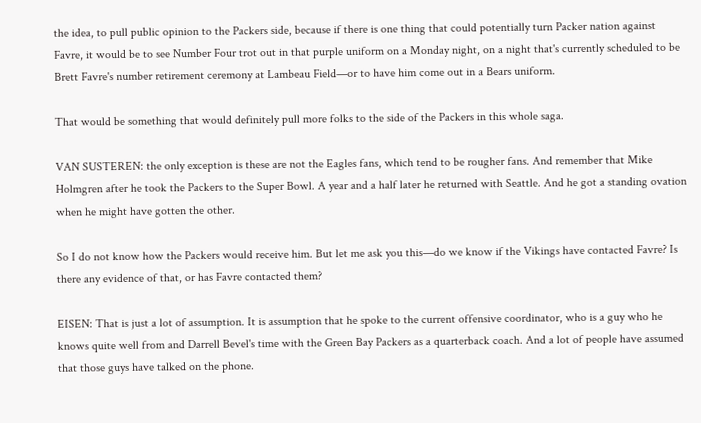the idea, to pull public opinion to the Packers side, because if there is one thing that could potentially turn Packer nation against Favre, it would be to see Number Four trot out in that purple uniform on a Monday night, on a night that's currently scheduled to be Brett Favre's number retirement ceremony at Lambeau Field—or to have him come out in a Bears uniform.

That would be something that would definitely pull more folks to the side of the Packers in this whole saga.

VAN SUSTEREN: the only exception is these are not the Eagles fans, which tend to be rougher fans. And remember that Mike Holmgren after he took the Packers to the Super Bowl. A year and a half later he returned with Seattle. And he got a standing ovation when he might have gotten the other.

So I do not know how the Packers would receive him. But let me ask you this—do we know if the Vikings have contacted Favre? Is there any evidence of that, or has Favre contacted them?

EISEN: That is just a lot of assumption. It is assumption that he spoke to the current offensive coordinator, who is a guy who he knows quite well from and Darrell Bevel's time with the Green Bay Packers as a quarterback coach. And a lot of people have assumed that those guys have talked on the phone.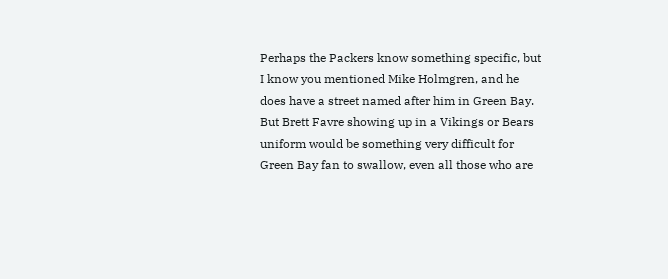Perhaps the Packers know something specific, but I know you mentioned Mike Holmgren, and he does have a street named after him in Green Bay. But Brett Favre showing up in a Vikings or Bears uniform would be something very difficult for Green Bay fan to swallow, even all those who are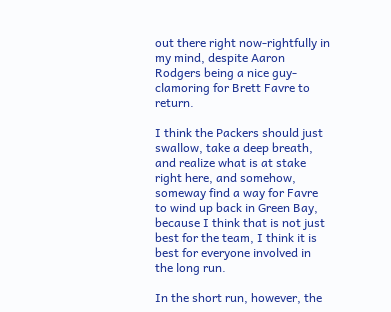out there right now-rightfully in my mind, despite Aaron Rodgers being a nice guy-clamoring for Brett Favre to return.

I think the Packers should just swallow, take a deep breath, and realize what is at stake right here, and somehow, someway find a way for Favre to wind up back in Green Bay, because I think that is not just best for the team, I think it is best for everyone involved in the long run.

In the short run, however, the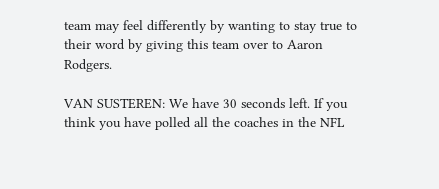team may feel differently by wanting to stay true to their word by giving this team over to Aaron Rodgers.

VAN SUSTEREN: We have 30 seconds left. If you think you have polled all the coaches in the NFL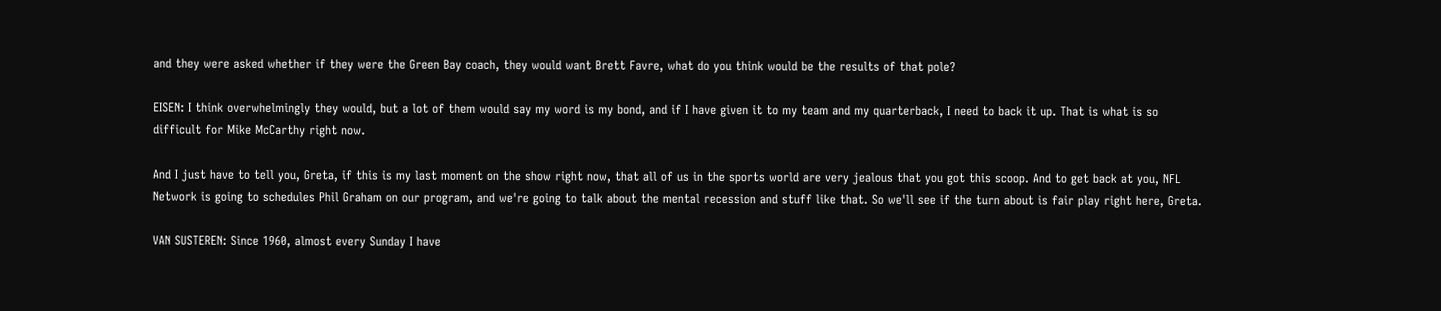and they were asked whether if they were the Green Bay coach, they would want Brett Favre, what do you think would be the results of that pole?

EISEN: I think overwhelmingly they would, but a lot of them would say my word is my bond, and if I have given it to my team and my quarterback, I need to back it up. That is what is so difficult for Mike McCarthy right now.

And I just have to tell you, Greta, if this is my last moment on the show right now, that all of us in the sports world are very jealous that you got this scoop. And to get back at you, NFL Network is going to schedules Phil Graham on our program, and we're going to talk about the mental recession and stuff like that. So we'll see if the turn about is fair play right here, Greta.

VAN SUSTEREN: Since 1960, almost every Sunday I have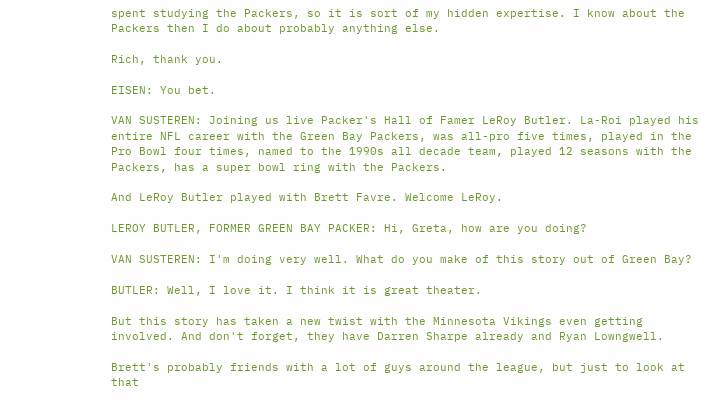spent studying the Packers, so it is sort of my hidden expertise. I know about the Packers then I do about probably anything else.

Rich, thank you.

EISEN: You bet.

VAN SUSTEREN: Joining us live Packer's Hall of Famer LeRoy Butler. La-Roi played his entire NFL career with the Green Bay Packers, was all-pro five times, played in the Pro Bowl four times, named to the 1990s all decade team, played 12 seasons with the Packers, has a super bowl ring with the Packers.

And LeRoy Butler played with Brett Favre. Welcome LeRoy.

LEROY BUTLER, FORMER GREEN BAY PACKER: Hi, Greta, how are you doing?

VAN SUSTEREN: I'm doing very well. What do you make of this story out of Green Bay?

BUTLER: Well, I love it. I think it is great theater.

But this story has taken a new twist with the Minnesota Vikings even getting involved. And don't forget, they have Darren Sharpe already and Ryan Lowngwell.

Brett's probably friends with a lot of guys around the league, but just to look at that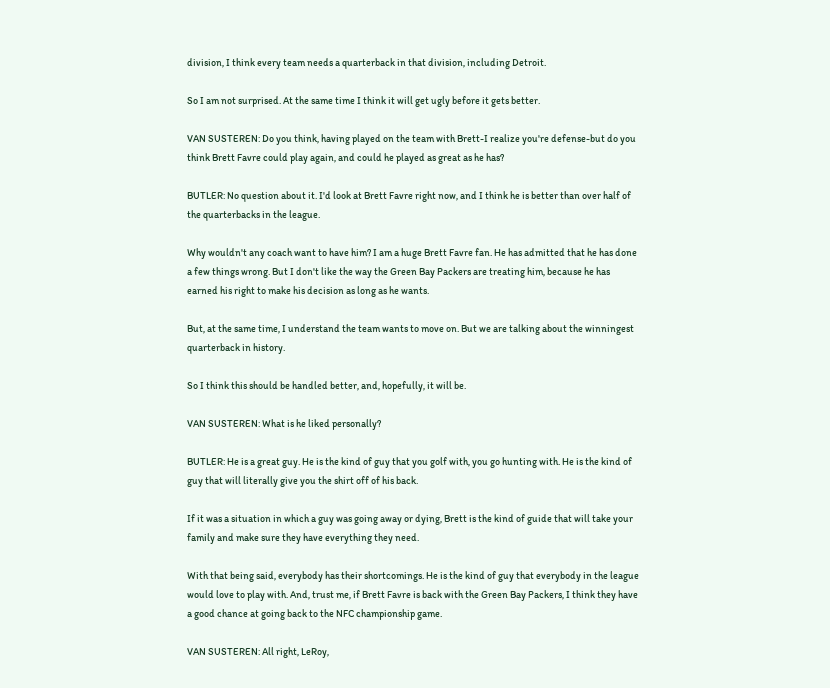division, I think every team needs a quarterback in that division, including Detroit.

So I am not surprised. At the same time I think it will get ugly before it gets better.

VAN SUSTEREN: Do you think, having played on the team with Brett-I realize you're defense-but do you think Brett Favre could play again, and could he played as great as he has?

BUTLER: No question about it. I'd look at Brett Favre right now, and I think he is better than over half of the quarterbacks in the league.

Why wouldn't any coach want to have him? I am a huge Brett Favre fan. He has admitted that he has done a few things wrong. But I don't like the way the Green Bay Packers are treating him, because he has earned his right to make his decision as long as he wants.

But, at the same time, I understand the team wants to move on. But we are talking about the winningest quarterback in history.

So I think this should be handled better, and, hopefully, it will be.

VAN SUSTEREN: What is he liked personally?

BUTLER: He is a great guy. He is the kind of guy that you golf with, you go hunting with. He is the kind of guy that will literally give you the shirt off of his back.

If it was a situation in which a guy was going away or dying, Brett is the kind of guide that will take your family and make sure they have everything they need.

With that being said, everybody has their shortcomings. He is the kind of guy that everybody in the league would love to play with. And, trust me, if Brett Favre is back with the Green Bay Packers, I think they have a good chance at going back to the NFC championship game.

VAN SUSTEREN: All right, LeRoy,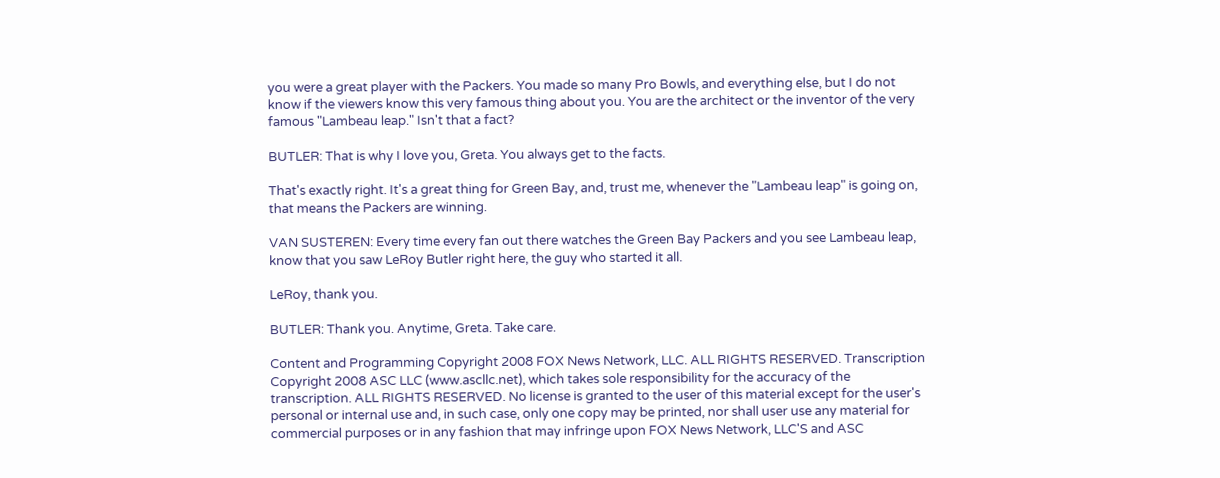you were a great player with the Packers. You made so many Pro Bowls, and everything else, but I do not know if the viewers know this very famous thing about you. You are the architect or the inventor of the very famous "Lambeau leap." Isn't that a fact?

BUTLER: That is why I love you, Greta. You always get to the facts.

That's exactly right. It's a great thing for Green Bay, and, trust me, whenever the "Lambeau leap" is going on, that means the Packers are winning.

VAN SUSTEREN: Every time every fan out there watches the Green Bay Packers and you see Lambeau leap, know that you saw LeRoy Butler right here, the guy who started it all.

LeRoy, thank you.

BUTLER: Thank you. Anytime, Greta. Take care.

Content and Programming Copyright 2008 FOX News Network, LLC. ALL RIGHTS RESERVED. Transcription Copyright 2008 ASC LLC (www.ascllc.net), which takes sole responsibility for the accuracy of the transcription. ALL RIGHTS RESERVED. No license is granted to the user of this material except for the user's personal or internal use and, in such case, only one copy may be printed, nor shall user use any material for commercial purposes or in any fashion that may infringe upon FOX News Network, LLC'S and ASC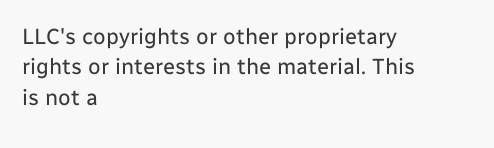LLC's copyrights or other proprietary rights or interests in the material. This is not a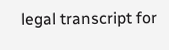legal transcript for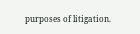purposes of litigation.